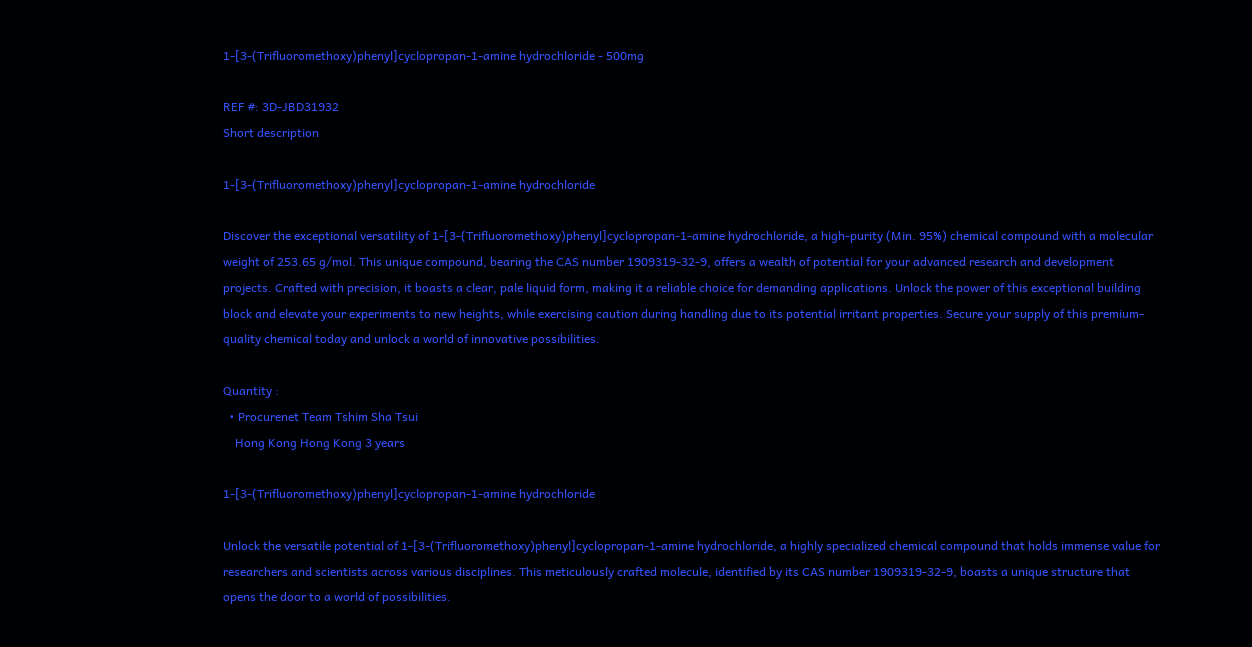1-[3-(Trifluoromethoxy)phenyl]cyclopropan-1-amine hydrochloride - 500mg

REF #: 3D-JBD31932
Short description

1-[3-(Trifluoromethoxy)phenyl]cyclopropan-1-amine hydrochloride

Discover the exceptional versatility of 1-[3-(Trifluoromethoxy)phenyl]cyclopropan-1-amine hydrochloride, a high-purity (Min. 95%) chemical compound with a molecular weight of 253.65 g/mol. This unique compound, bearing the CAS number 1909319-32-9, offers a wealth of potential for your advanced research and development projects. Crafted with precision, it boasts a clear, pale liquid form, making it a reliable choice for demanding applications. Unlock the power of this exceptional building block and elevate your experiments to new heights, while exercising caution during handling due to its potential irritant properties. Secure your supply of this premium-quality chemical today and unlock a world of innovative possibilities.

Quantity :
  • Procurenet Team Tshim Sha Tsui
    Hong Kong Hong Kong 3 years

1-[3-(Trifluoromethoxy)phenyl]cyclopropan-1-amine hydrochloride

Unlock the versatile potential of 1-[3-(Trifluoromethoxy)phenyl]cyclopropan-1-amine hydrochloride, a highly specialized chemical compound that holds immense value for researchers and scientists across various disciplines. This meticulously crafted molecule, identified by its CAS number 1909319-32-9, boasts a unique structure that opens the door to a world of possibilities.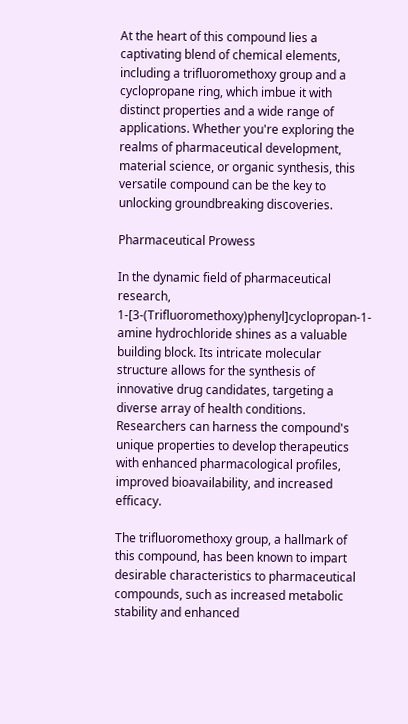At the heart of this compound lies a captivating blend of chemical elements, including a trifluoromethoxy group and a cyclopropane ring, which imbue it with distinct properties and a wide range of applications. Whether you're exploring the realms of pharmaceutical development, material science, or organic synthesis, this versatile compound can be the key to unlocking groundbreaking discoveries.

Pharmaceutical Prowess

In the dynamic field of pharmaceutical research, 1-[3-(Trifluoromethoxy)phenyl]cyclopropan-1-amine hydrochloride shines as a valuable building block. Its intricate molecular structure allows for the synthesis of innovative drug candidates, targeting a diverse array of health conditions. Researchers can harness the compound's unique properties to develop therapeutics with enhanced pharmacological profiles, improved bioavailability, and increased efficacy.

The trifluoromethoxy group, a hallmark of this compound, has been known to impart desirable characteristics to pharmaceutical compounds, such as increased metabolic stability and enhanced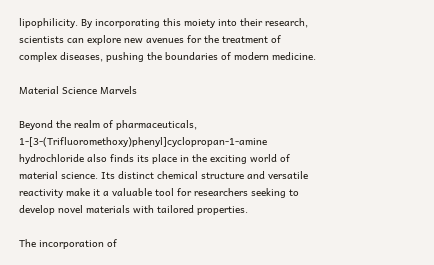lipophilicity. By incorporating this moiety into their research, scientists can explore new avenues for the treatment of complex diseases, pushing the boundaries of modern medicine.

Material Science Marvels

Beyond the realm of pharmaceuticals, 1-[3-(Trifluoromethoxy)phenyl]cyclopropan-1-amine hydrochloride also finds its place in the exciting world of material science. Its distinct chemical structure and versatile reactivity make it a valuable tool for researchers seeking to develop novel materials with tailored properties.

The incorporation of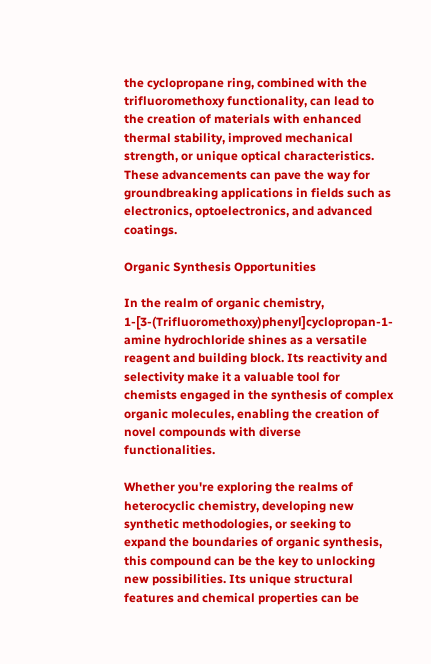the cyclopropane ring, combined with the trifluoromethoxy functionality, can lead to the creation of materials with enhanced thermal stability, improved mechanical strength, or unique optical characteristics. These advancements can pave the way for groundbreaking applications in fields such as electronics, optoelectronics, and advanced coatings.

Organic Synthesis Opportunities

In the realm of organic chemistry, 1-[3-(Trifluoromethoxy)phenyl]cyclopropan-1-amine hydrochloride shines as a versatile reagent and building block. Its reactivity and selectivity make it a valuable tool for chemists engaged in the synthesis of complex organic molecules, enabling the creation of novel compounds with diverse functionalities.

Whether you're exploring the realms of heterocyclic chemistry, developing new synthetic methodologies, or seeking to expand the boundaries of organic synthesis, this compound can be the key to unlocking new possibilities. Its unique structural features and chemical properties can be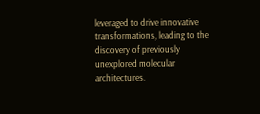leveraged to drive innovative transformations, leading to the discovery of previously unexplored molecular architectures.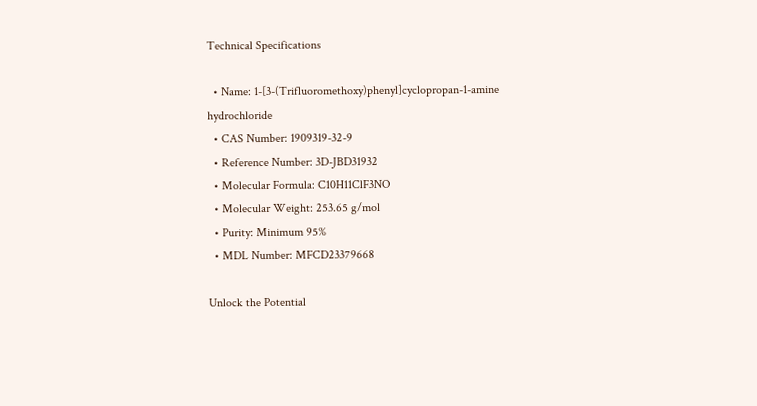Technical Specifications

  • Name: 1-[3-(Trifluoromethoxy)phenyl]cyclopropan-1-amine hydrochloride
  • CAS Number: 1909319-32-9
  • Reference Number: 3D-JBD31932
  • Molecular Formula: C10H11ClF3NO
  • Molecular Weight: 253.65 g/mol
  • Purity: Minimum 95%
  • MDL Number: MFCD23379668

Unlock the Potential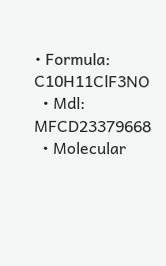• Formula: C10H11ClF3NO
  • Mdl: MFCD23379668
  • Molecular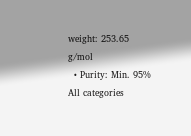weight: 253.65 g/mol
  • Purity: Min. 95%
All categories